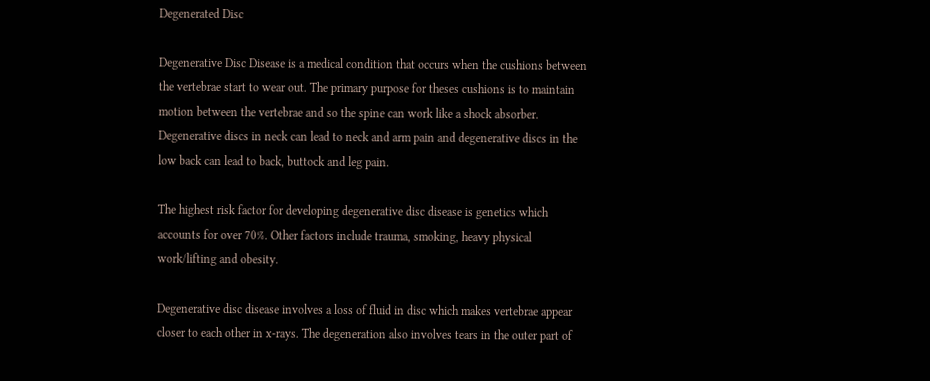Degenerated Disc

Degenerative Disc Disease is a medical condition that occurs when the cushions between the vertebrae start to wear out. The primary purpose for theses cushions is to maintain motion between the vertebrae and so the spine can work like a shock absorber. Degenerative discs in neck can lead to neck and arm pain and degenerative discs in the low back can lead to back, buttock and leg pain.

The highest risk factor for developing degenerative disc disease is genetics which accounts for over 70%. Other factors include trauma, smoking, heavy physical work/lifting and obesity.

Degenerative disc disease involves a loss of fluid in disc which makes vertebrae appear closer to each other in x-rays. The degeneration also involves tears in the outer part of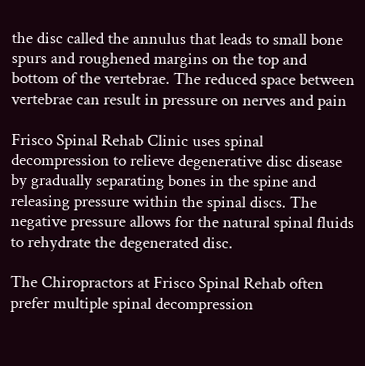the disc called the annulus that leads to small bone spurs and roughened margins on the top and bottom of the vertebrae. The reduced space between vertebrae can result in pressure on nerves and pain

Frisco Spinal Rehab Clinic uses spinal decompression to relieve degenerative disc disease by gradually separating bones in the spine and releasing pressure within the spinal discs. The negative pressure allows for the natural spinal fluids to rehydrate the degenerated disc.

The Chiropractors at Frisco Spinal Rehab often prefer multiple spinal decompression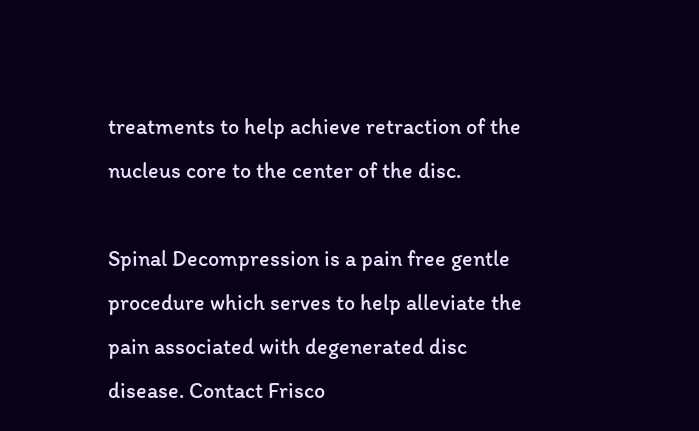treatments to help achieve retraction of the nucleus core to the center of the disc.

Spinal Decompression is a pain free gentle procedure which serves to help alleviate the pain associated with degenerated disc disease. Contact Frisco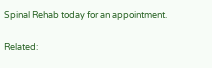Spinal Rehab today for an appointment.

Related: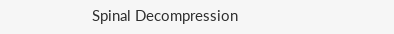Spinal Decompression